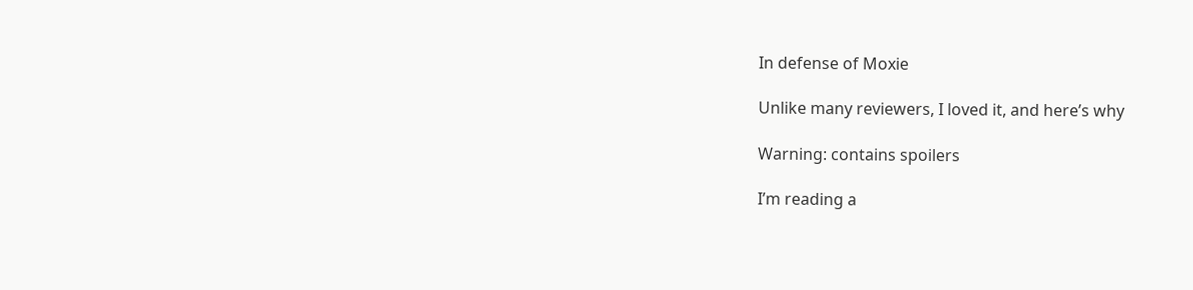In defense of Moxie

Unlike many reviewers, I loved it, and here’s why

Warning: contains spoilers

I’m reading a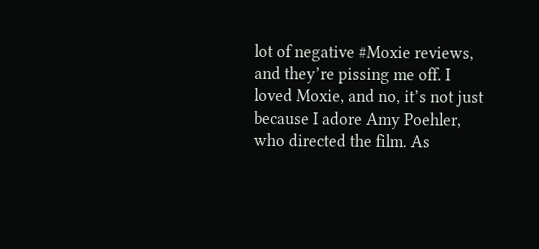lot of negative #Moxie reviews, and they’re pissing me off. I loved Moxie, and no, it’s not just because I adore Amy Poehler, who directed the film. As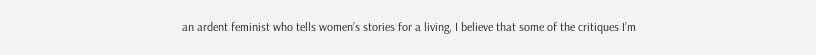an ardent feminist who tells women’s stories for a living, I believe that some of the critiques I’m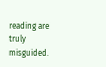reading are truly misguided.